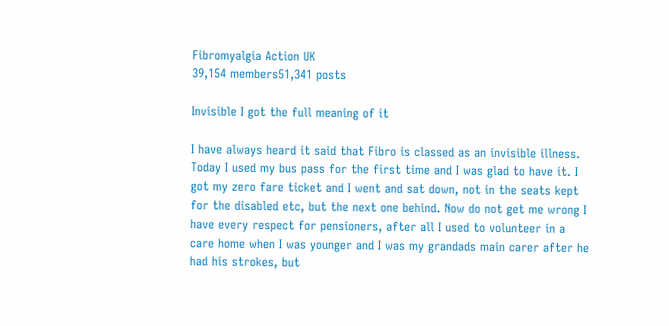Fibromyalgia Action UK
39,154 members51,341 posts

Invisible I got the full meaning of it

I have always heard it said that Fibro is classed as an invisible illness. Today I used my bus pass for the first time and I was glad to have it. I got my zero fare ticket and I went and sat down, not in the seats kept for the disabled etc, but the next one behind. Now do not get me wrong I have every respect for pensioners, after all I used to volunteer in a care home when I was younger and I was my grandads main carer after he had his strokes, but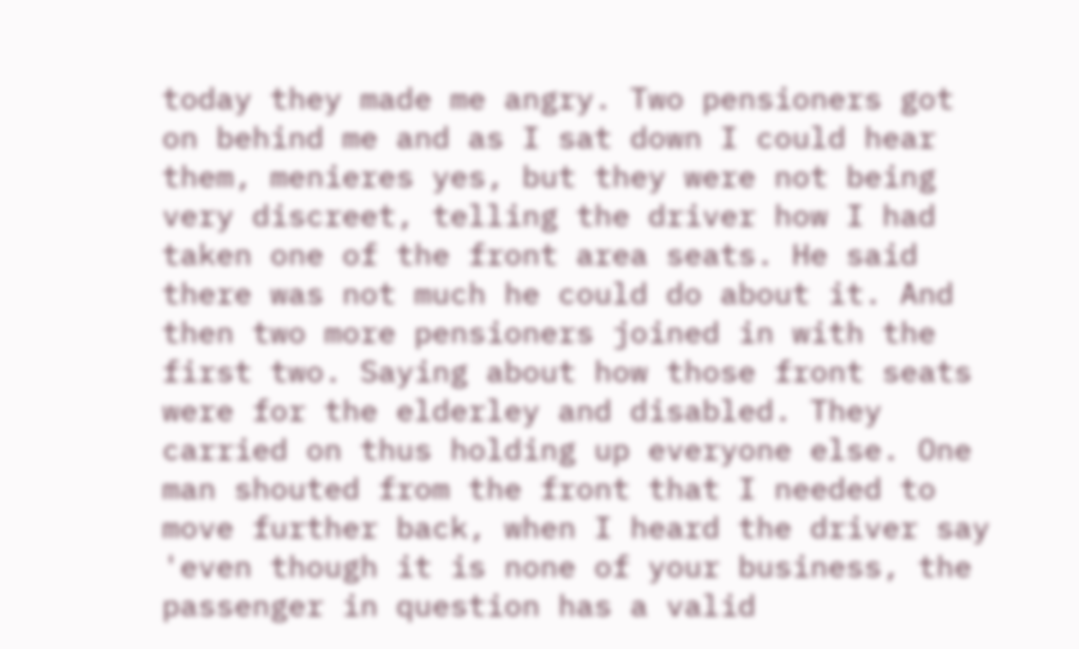today they made me angry. Two pensioners got on behind me and as I sat down I could hear them, menieres yes, but they were not being very discreet, telling the driver how I had taken one of the front area seats. He said there was not much he could do about it. And then two more pensioners joined in with the first two. Saying about how those front seats were for the elderley and disabled. They carried on thus holding up everyone else. One man shouted from the front that I needed to move further back, when I heard the driver say 'even though it is none of your business, the passenger in question has a valid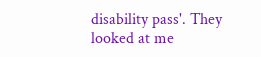disability pass'. They looked at me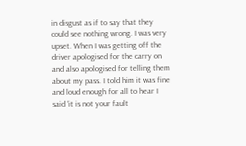in disgust as if to say that they could see nothing wrong. I was very upset. When I was getting off the driver apologised for the carry on and also apologised for telling them about my pass. I told him it was fine and loud enough for all to hear I said 'it is not your fault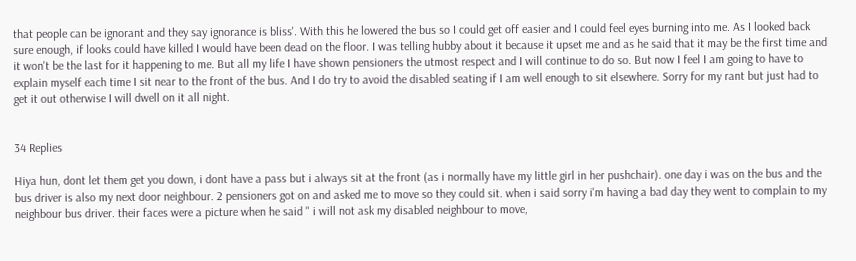that people can be ignorant and they say ignorance is bliss'. With this he lowered the bus so I could get off easier and I could feel eyes burning into me. As I looked back sure enough, if looks could have killed I would have been dead on the floor. I was telling hubby about it because it upset me and as he said that it may be the first time and it won't be the last for it happening to me. But all my life I have shown pensioners the utmost respect and I will continue to do so. But now I feel I am going to have to explain myself each time I sit near to the front of the bus. And I do try to avoid the disabled seating if I am well enough to sit elsewhere. Sorry for my rant but just had to get it out otherwise I will dwell on it all night.


34 Replies

Hiya hun, dont let them get you down, i dont have a pass but i always sit at the front (as i normally have my little girl in her pushchair). one day i was on the bus and the bus driver is also my next door neighbour. 2 pensioners got on and asked me to move so they could sit. when i said sorry i'm having a bad day they went to complain to my neighbour bus driver. their faces were a picture when he said " i will not ask my disabled neighbour to move,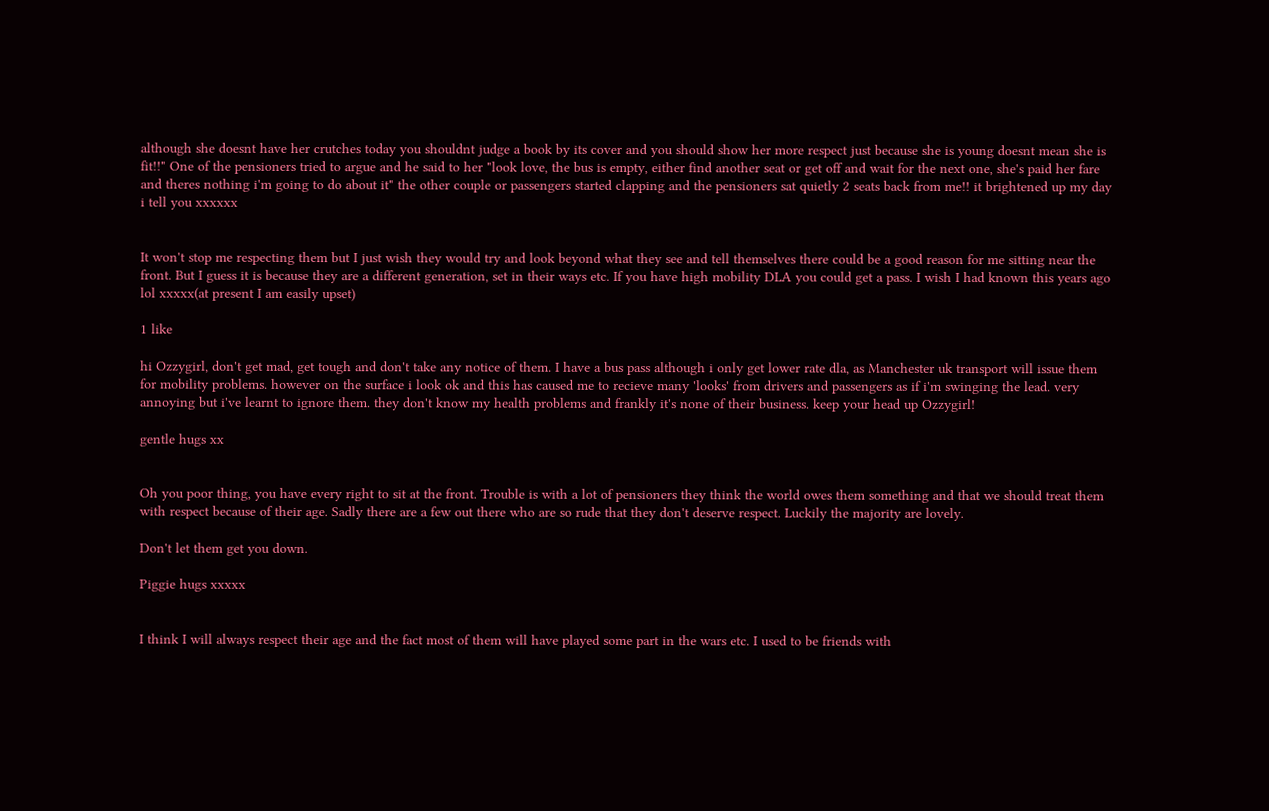although she doesnt have her crutches today you shouldnt judge a book by its cover and you should show her more respect just because she is young doesnt mean she is fit!!" One of the pensioners tried to argue and he said to her "look love, the bus is empty, either find another seat or get off and wait for the next one, she's paid her fare and theres nothing i'm going to do about it" the other couple or passengers started clapping and the pensioners sat quietly 2 seats back from me!! it brightened up my day i tell you xxxxxx


It won't stop me respecting them but I just wish they would try and look beyond what they see and tell themselves there could be a good reason for me sitting near the front. But I guess it is because they are a different generation, set in their ways etc. If you have high mobility DLA you could get a pass. I wish I had known this years ago lol xxxxx(at present I am easily upset)

1 like

hi Ozzygirl, don't get mad, get tough and don't take any notice of them. I have a bus pass although i only get lower rate dla, as Manchester uk transport will issue them for mobility problems. however on the surface i look ok and this has caused me to recieve many 'looks' from drivers and passengers as if i'm swinging the lead. very annoying but i've learnt to ignore them. they don't know my health problems and frankly it's none of their business. keep your head up Ozzygirl!

gentle hugs xx


Oh you poor thing, you have every right to sit at the front. Trouble is with a lot of pensioners they think the world owes them something and that we should treat them with respect because of their age. Sadly there are a few out there who are so rude that they don't deserve respect. Luckily the majority are lovely.

Don't let them get you down.

Piggie hugs xxxxx


I think I will always respect their age and the fact most of them will have played some part in the wars etc. I used to be friends with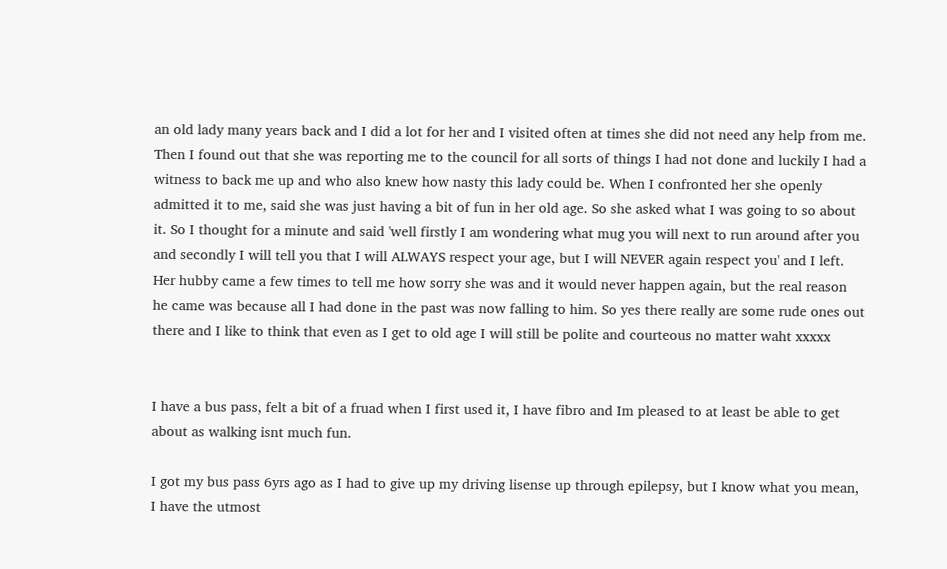an old lady many years back and I did a lot for her and I visited often at times she did not need any help from me. Then I found out that she was reporting me to the council for all sorts of things I had not done and luckily I had a witness to back me up and who also knew how nasty this lady could be. When I confronted her she openly admitted it to me, said she was just having a bit of fun in her old age. So she asked what I was going to so about it. So I thought for a minute and said 'well firstly I am wondering what mug you will next to run around after you and secondly I will tell you that I will ALWAYS respect your age, but I will NEVER again respect you' and I left. Her hubby came a few times to tell me how sorry she was and it would never happen again, but the real reason he came was because all I had done in the past was now falling to him. So yes there really are some rude ones out there and I like to think that even as I get to old age I will still be polite and courteous no matter waht xxxxx


I have a bus pass, felt a bit of a fruad when I first used it, I have fibro and Im pleased to at least be able to get about as walking isnt much fun.

I got my bus pass 6yrs ago as I had to give up my driving lisense up through epilepsy, but I know what you mean, I have the utmost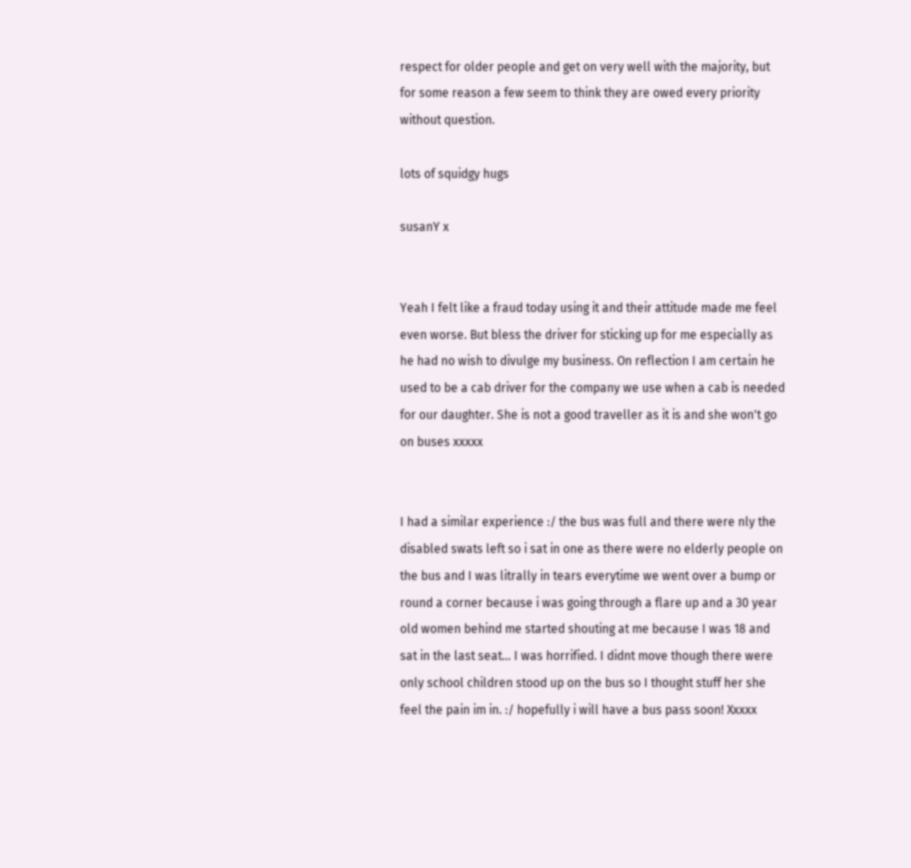respect for older people and get on very well with the majority, but for some reason a few seem to think they are owed every priority without question.

lots of squidgy hugs

susanY x


Yeah I felt like a fraud today using it and their attitude made me feel even worse. But bless the driver for sticking up for me especially as he had no wish to divulge my business. On reflection I am certain he used to be a cab driver for the company we use when a cab is needed for our daughter. She is not a good traveller as it is and she won't go on buses xxxxx


I had a similar experience :/ the bus was full and there were nly the disabled swats left so i sat in one as there were no elderly people on the bus and I was litrally in tears everytime we went over a bump or round a corner because i was going through a flare up and a 30 year old women behind me started shouting at me because I was 18 and sat in the last seat... I was horrified. I didnt move though there were only school children stood up on the bus so I thought stuff her she feel the pain im in. :/ hopefully i will have a bus pass soon! Xxxxx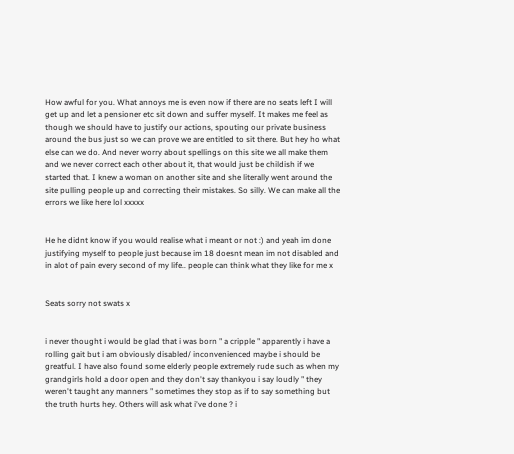How awful for you. What annoys me is even now if there are no seats left I will get up and let a pensioner etc sit down and suffer myself. It makes me feel as though we should have to justify our actions, spouting our private business around the bus just so we can prove we are entitled to sit there. But hey ho what else can we do. And never worry about spellings on this site we all make them and we never correct each other about it, that would just be childish if we started that. I knew a woman on another site and she literally went around the site pulling people up and correcting their mistakes. So silly. We can make all the errors we like here lol xxxxx


He he didnt know if you would realise what i meant or not :) and yeah im done justifying myself to people just because im 18 doesnt mean im not disabled and in alot of pain every second of my life.. people can think what they like for me x


Seats sorry not swats x


i never thought i would be glad that i was born " a cripple " apparently i have a rolling gait but i am obviously disabled/ inconvenienced maybe i should be greatful. I have also found some elderly people extremely rude such as when my grandgirls hold a door open and they don't say thankyou i say loudly " they weren't taught any manners " sometimes they stop as if to say something but the truth hurts hey. Others will ask what i've done ? i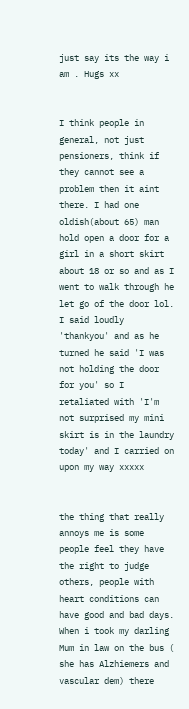just say its the way i am . Hugs xx


I think people in general, not just pensioners, think if they cannot see a problem then it aint there. I had one oldish(about 65) man hold open a door for a girl in a short skirt about 18 or so and as I went to walk through he let go of the door lol. I said loudly 'thankyou' and as he turned he said 'I was not holding the door for you' so I retaliated with 'I'm not surprised my mini skirt is in the laundry today' and I carried on upon my way xxxxx


the thing that really annoys me is some people feel they have the right to judge others, people with heart conditions can have good and bad days. When i took my darling Mum in law on the bus ( she has Alzhiemers and vascular dem) there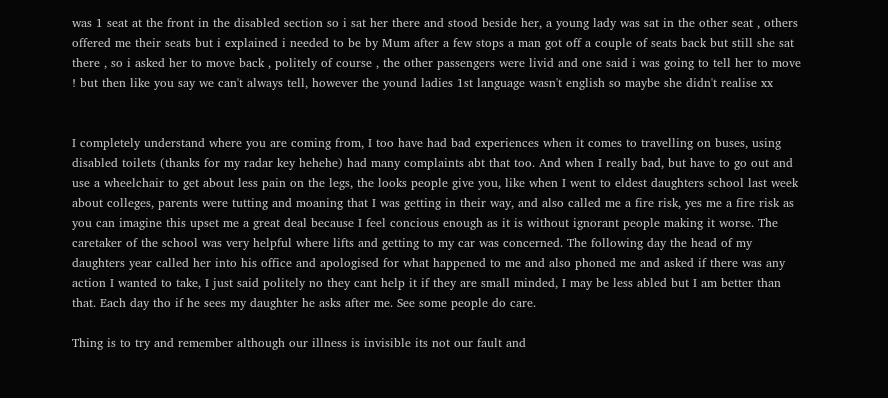was 1 seat at the front in the disabled section so i sat her there and stood beside her, a young lady was sat in the other seat , others offered me their seats but i explained i needed to be by Mum after a few stops a man got off a couple of seats back but still she sat there , so i asked her to move back , politely of course , the other passengers were livid and one said i was going to tell her to move ! but then like you say we can't always tell, however the yound ladies 1st language wasn't english so maybe she didn't realise xx


I completely understand where you are coming from, I too have had bad experiences when it comes to travelling on buses, using disabled toilets (thanks for my radar key hehehe) had many complaints abt that too. And when I really bad, but have to go out and use a wheelchair to get about less pain on the legs, the looks people give you, like when I went to eldest daughters school last week about colleges, parents were tutting and moaning that I was getting in their way, and also called me a fire risk, yes me a fire risk as you can imagine this upset me a great deal because I feel concious enough as it is without ignorant people making it worse. The caretaker of the school was very helpful where lifts and getting to my car was concerned. The following day the head of my daughters year called her into his office and apologised for what happened to me and also phoned me and asked if there was any action I wanted to take, I just said politely no they cant help it if they are small minded, I may be less abled but I am better than that. Each day tho if he sees my daughter he asks after me. See some people do care.

Thing is to try and remember although our illness is invisible its not our fault and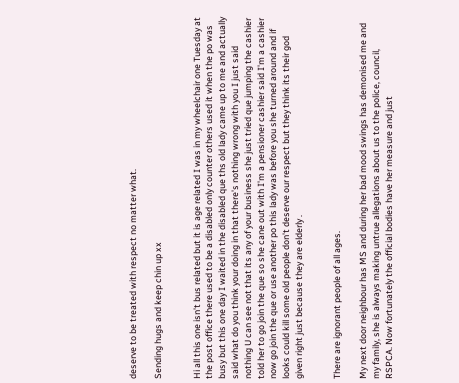deserve to be treated with respect no matter what.

Sending hugs and keep chin up xx


Hi all this one isn't bus related but it is age related I was in my wheelchair one Tuesday at the post office there used to be a disabled only counter others used it when the po was busy but this one day I waited in the disabled que ths old lady came up to me and actually said what do you think your doing in that there's nothing wrong with you I just said nothing U can see not that its any of your business she just tried que jumping the cashier told her to go join the que so she cane out with I'm a pensioner cashier said I'm a cashier now go join the que or use another po this lady was before you she turned around and if looks could kill some old people don't deserve our respect but they think its their god given right just because they are elderly .


There are ignorant people of all ages.

My next door neighbour has MS and during her bad mood swings has demonised me and my family, she is always making untrue allegations about us to the police, council, RSPCA. Now fortunately the official bodies have her measure and just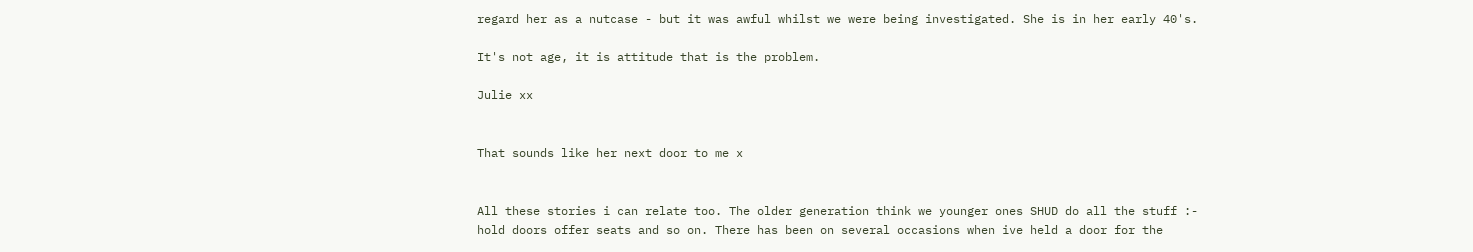regard her as a nutcase - but it was awful whilst we were being investigated. She is in her early 40's.

It's not age, it is attitude that is the problem.

Julie xx


That sounds like her next door to me x


All these stories i can relate too. The older generation think we younger ones SHUD do all the stuff :- hold doors offer seats and so on. There has been on several occasions when ive held a door for the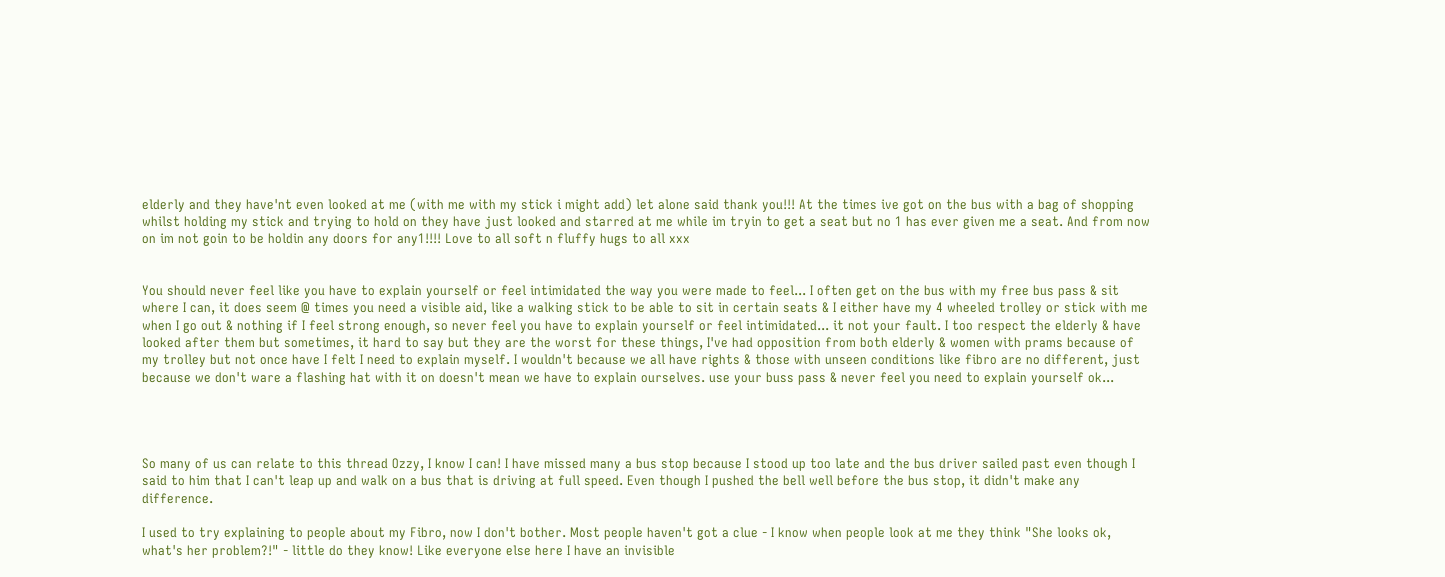elderly and they have'nt even looked at me (with me with my stick i might add) let alone said thank you!!! At the times ive got on the bus with a bag of shopping whilst holding my stick and trying to hold on they have just looked and starred at me while im tryin to get a seat but no 1 has ever given me a seat. And from now on im not goin to be holdin any doors for any1!!!! Love to all soft n fluffy hugs to all xxx


You should never feel like you have to explain yourself or feel intimidated the way you were made to feel... I often get on the bus with my free bus pass & sit where I can, it does seem @ times you need a visible aid, like a walking stick to be able to sit in certain seats & I either have my 4 wheeled trolley or stick with me when I go out & nothing if I feel strong enough, so never feel you have to explain yourself or feel intimidated... it not your fault. I too respect the elderly & have looked after them but sometimes, it hard to say but they are the worst for these things, I've had opposition from both elderly & women with prams because of my trolley but not once have I felt I need to explain myself. I wouldn't because we all have rights & those with unseen conditions like fibro are no different, just because we don't ware a flashing hat with it on doesn't mean we have to explain ourselves. use your buss pass & never feel you need to explain yourself ok...




So many of us can relate to this thread Ozzy, I know I can! I have missed many a bus stop because I stood up too late and the bus driver sailed past even though I said to him that I can't leap up and walk on a bus that is driving at full speed. Even though I pushed the bell well before the bus stop, it didn't make any difference.

I used to try explaining to people about my Fibro, now I don't bother. Most people haven't got a clue - I know when people look at me they think "She looks ok, what's her problem?!" - little do they know! Like everyone else here I have an invisible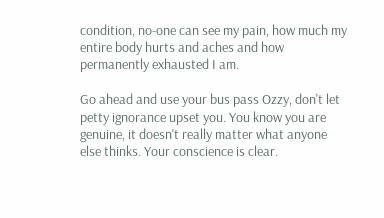condition, no-one can see my pain, how much my entire body hurts and aches and how permanently exhausted I am.

Go ahead and use your bus pass Ozzy, don't let petty ignorance upset you. You know you are genuine, it doesn't really matter what anyone else thinks. Your conscience is clear.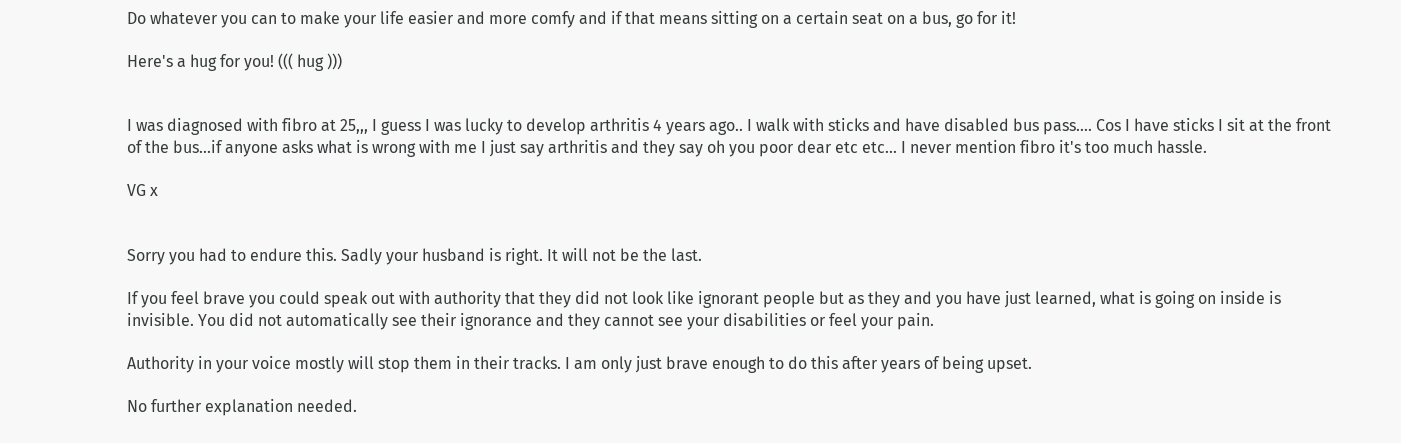Do whatever you can to make your life easier and more comfy and if that means sitting on a certain seat on a bus, go for it!

Here's a hug for you! ((( hug )))


I was diagnosed with fibro at 25,,, I guess I was lucky to develop arthritis 4 years ago.. I walk with sticks and have disabled bus pass.... Cos I have sticks I sit at the front of the bus...if anyone asks what is wrong with me I just say arthritis and they say oh you poor dear etc etc... I never mention fibro it's too much hassle.

VG x


Sorry you had to endure this. Sadly your husband is right. It will not be the last.

If you feel brave you could speak out with authority that they did not look like ignorant people but as they and you have just learned, what is going on inside is invisible. You did not automatically see their ignorance and they cannot see your disabilities or feel your pain.

Authority in your voice mostly will stop them in their tracks. I am only just brave enough to do this after years of being upset.

No further explanation needed.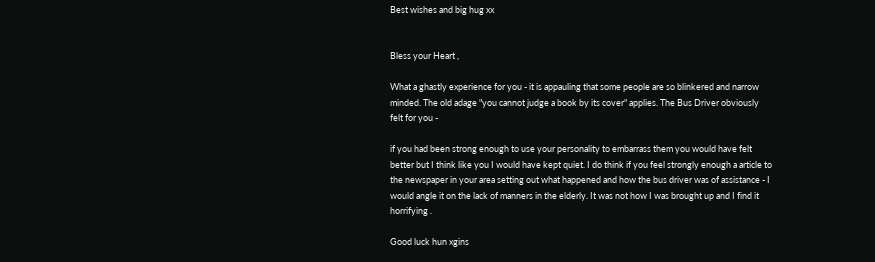Best wishes and big hug xx


Bless your Heart ,

What a ghastly experience for you - it is appauling that some people are so blinkered and narrow minded. The old adage "you cannot judge a book by its cover" applies. The Bus Driver obviously felt for you -

if you had been strong enough to use your personality to embarrass them you would have felt better but I think like you I would have kept quiet. I do think if you feel strongly enough a article to the newspaper in your area setting out what happened and how the bus driver was of assistance - I would angle it on the lack of manners in the elderly. It was not how I was brought up and I find it horrifying .

Good luck hun xgins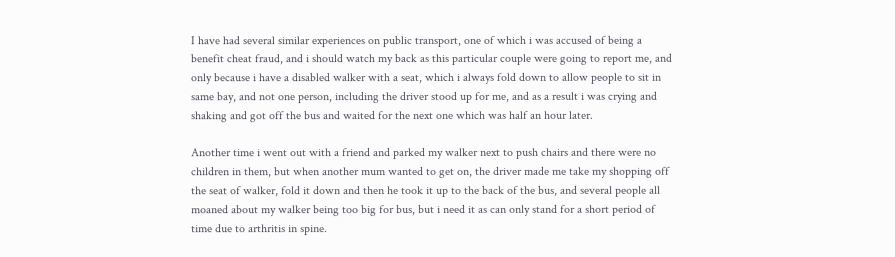I have had several similar experiences on public transport, one of which i was accused of being a benefit cheat fraud, and i should watch my back as this particular couple were going to report me, and only because i have a disabled walker with a seat, which i always fold down to allow people to sit in same bay, and not one person, including the driver stood up for me, and as a result i was crying and shaking and got off the bus and waited for the next one which was half an hour later.

Another time i went out with a friend and parked my walker next to push chairs and there were no children in them, but when another mum wanted to get on, the driver made me take my shopping off the seat of walker, fold it down and then he took it up to the back of the bus, and several people all moaned about my walker being too big for bus, but i need it as can only stand for a short period of time due to arthritis in spine.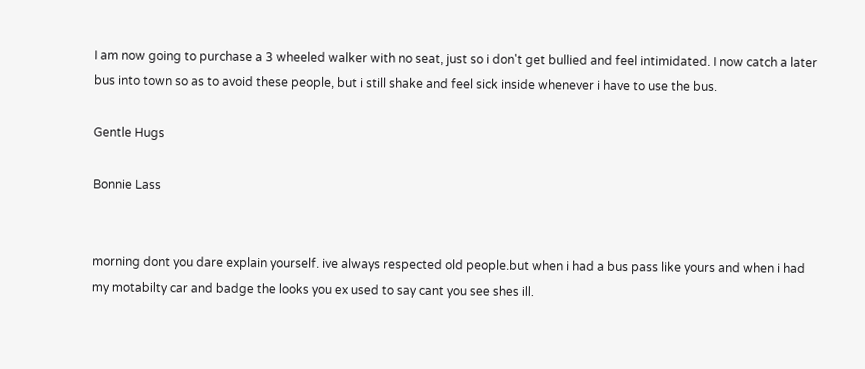I am now going to purchase a 3 wheeled walker with no seat, just so i don't get bullied and feel intimidated. I now catch a later bus into town so as to avoid these people, but i still shake and feel sick inside whenever i have to use the bus.

Gentle Hugs

Bonnie Lass


morning dont you dare explain yourself. ive always respected old people.but when i had a bus pass like yours and when i had my motabilty car and badge the looks you ex used to say cant you see shes ill.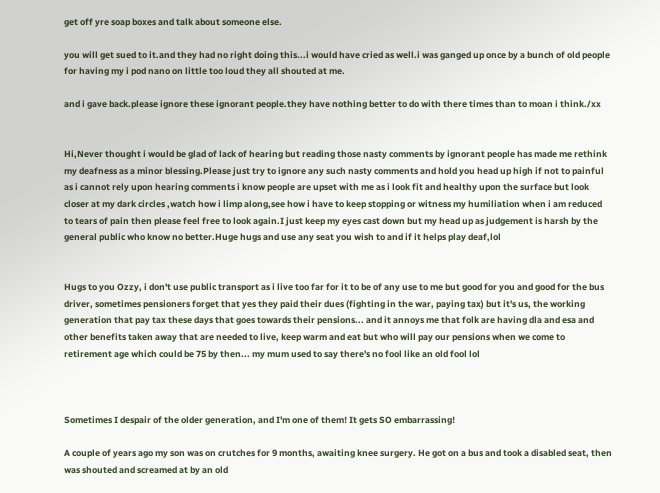get off yre soap boxes and talk about someone else.

you will get sued to it.and they had no right doing this...i would have cried as well.i was ganged up once by a bunch of old people for having my i pod nano on little too loud they all shouted at me.

and i gave back.please ignore these ignorant people.they have nothing better to do with there times than to moan i think./xx


Hi,Never thought i would be glad of lack of hearing but reading those nasty comments by ignorant people has made me rethink my deafness as a minor blessing.Please just try to ignore any such nasty comments and hold you head up high if not to painful as i cannot rely upon hearing comments i know people are upset with me as i look fit and healthy upon the surface but look closer at my dark circles ,watch how i limp along,see how i have to keep stopping or witness my humiliation when i am reduced to tears of pain then please feel free to look again.I just keep my eyes cast down but my head up as judgement is harsh by the general public who know no better.Huge hugs and use any seat you wish to and if it helps play deaf,lol


Hugs to you Ozzy, i don't use public transport as i live too far for it to be of any use to me but good for you and good for the bus driver, sometimes pensioners forget that yes they paid their dues (fighting in the war, paying tax) but it's us, the working generation that pay tax these days that goes towards their pensions... and it annoys me that folk are having dla and esa and other benefits taken away that are needed to live, keep warm and eat but who will pay our pensions when we come to retirement age which could be 75 by then... my mum used to say there's no fool like an old fool lol



Sometimes I despair of the older generation, and I'm one of them! It gets SO embarrassing!

A couple of years ago my son was on crutches for 9 months, awaiting knee surgery. He got on a bus and took a disabled seat, then was shouted and screamed at by an old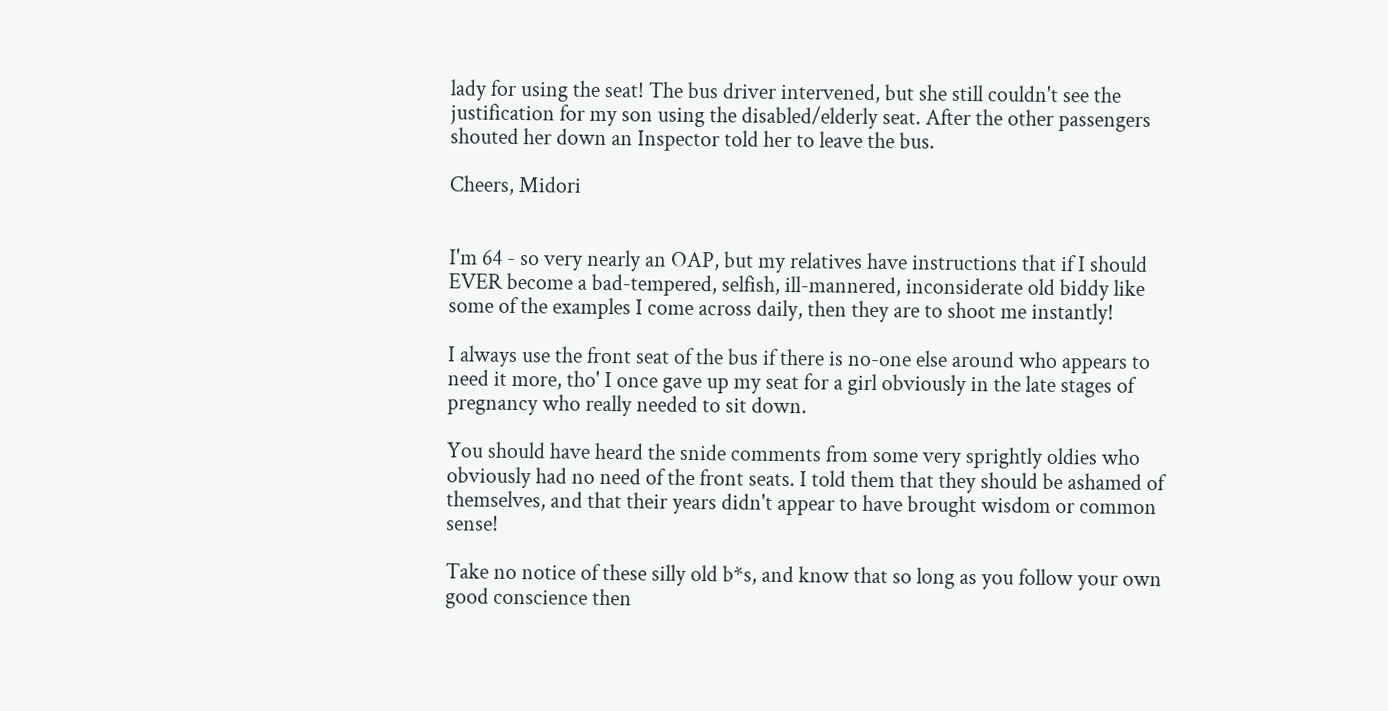lady for using the seat! The bus driver intervened, but she still couldn't see the justification for my son using the disabled/elderly seat. After the other passengers shouted her down an Inspector told her to leave the bus.

Cheers, Midori


I'm 64 - so very nearly an OAP, but my relatives have instructions that if I should EVER become a bad-tempered, selfish, ill-mannered, inconsiderate old biddy like some of the examples I come across daily, then they are to shoot me instantly!

I always use the front seat of the bus if there is no-one else around who appears to need it more, tho' I once gave up my seat for a girl obviously in the late stages of pregnancy who really needed to sit down.

You should have heard the snide comments from some very sprightly oldies who obviously had no need of the front seats. I told them that they should be ashamed of themselves, and that their years didn't appear to have brought wisdom or common sense!

Take no notice of these silly old b*s, and know that so long as you follow your own good conscience then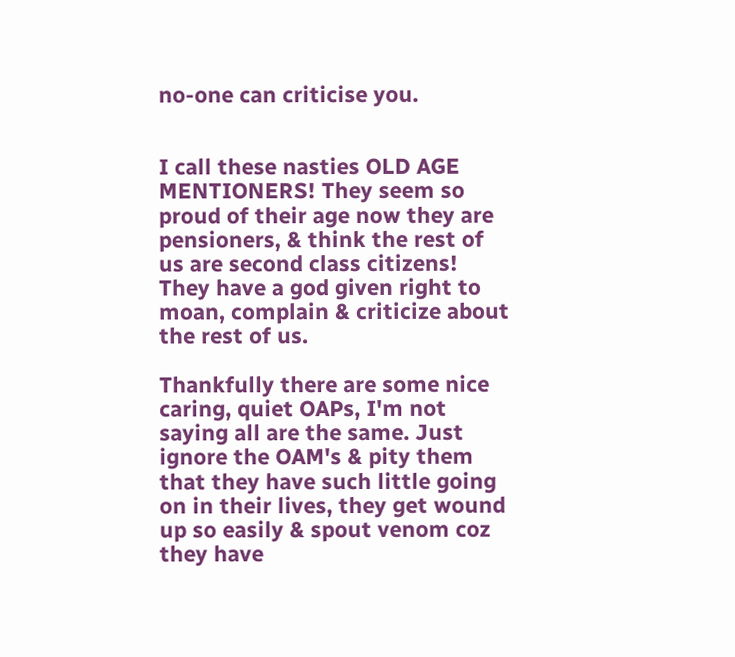no-one can criticise you.


I call these nasties OLD AGE MENTIONERS! They seem so proud of their age now they are pensioners, & think the rest of us are second class citizens! They have a god given right to moan, complain & criticize about the rest of us.

Thankfully there are some nice caring, quiet OAPs, I'm not saying all are the same. Just ignore the OAM's & pity them that they have such little going on in their lives, they get wound up so easily & spout venom coz they have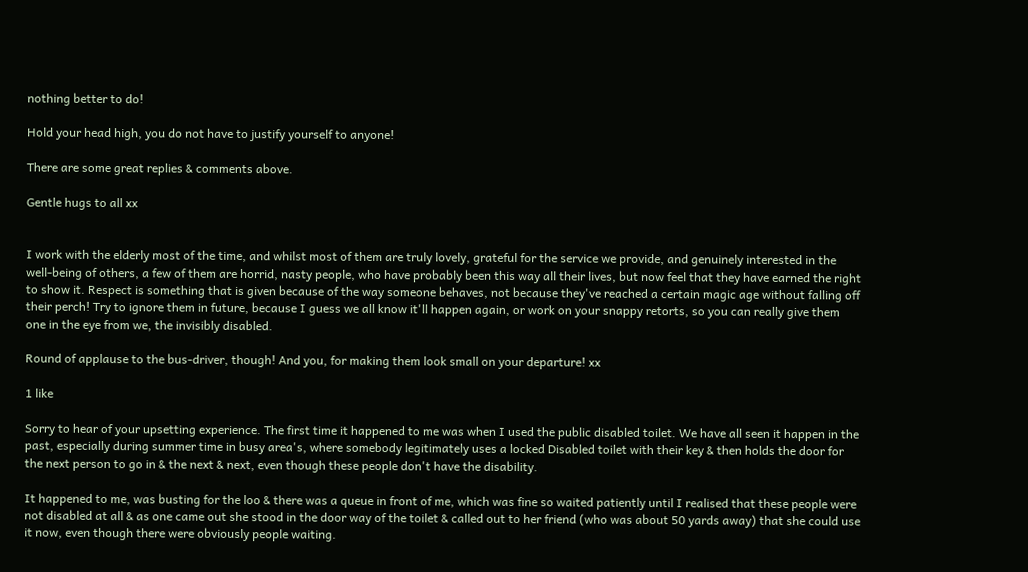nothing better to do!

Hold your head high, you do not have to justify yourself to anyone!

There are some great replies & comments above.

Gentle hugs to all xx


I work with the elderly most of the time, and whilst most of them are truly lovely, grateful for the service we provide, and genuinely interested in the well-being of others, a few of them are horrid, nasty people, who have probably been this way all their lives, but now feel that they have earned the right to show it. Respect is something that is given because of the way someone behaves, not because they've reached a certain magic age without falling off their perch! Try to ignore them in future, because I guess we all know it'll happen again, or work on your snappy retorts, so you can really give them one in the eye from we, the invisibly disabled.

Round of applause to the bus-driver, though! And you, for making them look small on your departure! xx

1 like

Sorry to hear of your upsetting experience. The first time it happened to me was when I used the public disabled toilet. We have all seen it happen in the past, especially during summer time in busy area's, where somebody legitimately uses a locked Disabled toilet with their key & then holds the door for the next person to go in & the next & next, even though these people don't have the disability.

It happened to me, was busting for the loo & there was a queue in front of me, which was fine so waited patiently until I realised that these people were not disabled at all & as one came out she stood in the door way of the toilet & called out to her friend (who was about 50 yards away) that she could use it now, even though there were obviously people waiting.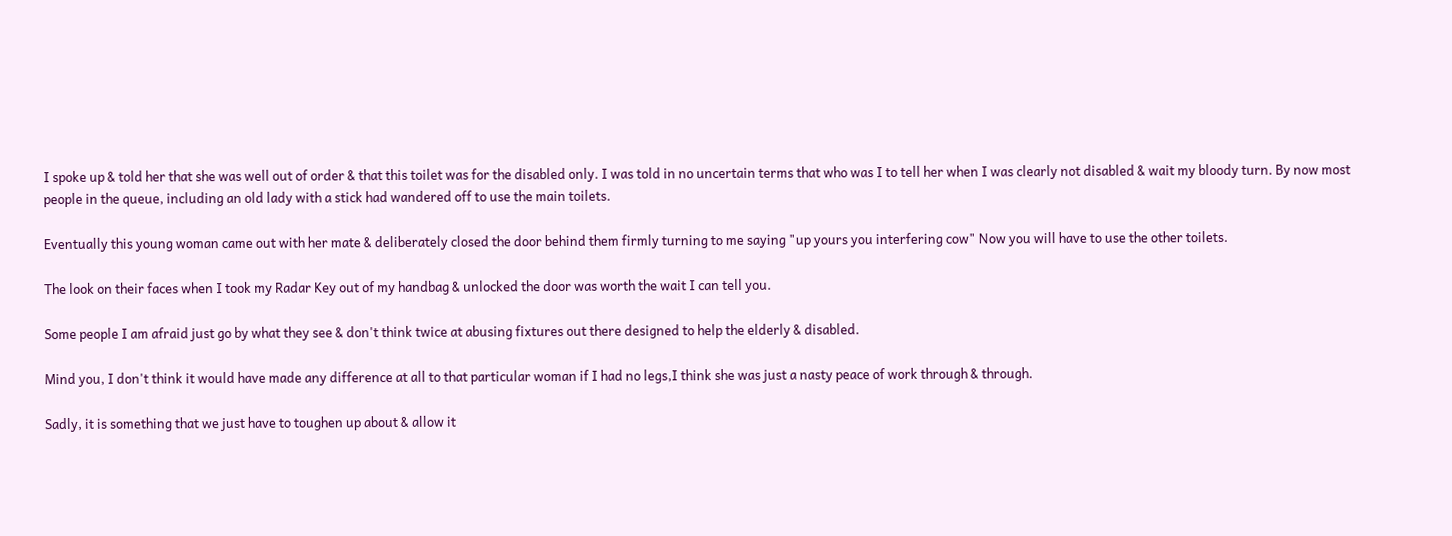I spoke up & told her that she was well out of order & that this toilet was for the disabled only. I was told in no uncertain terms that who was I to tell her when I was clearly not disabled & wait my bloody turn. By now most people in the queue, including an old lady with a stick had wandered off to use the main toilets.

Eventually this young woman came out with her mate & deliberately closed the door behind them firmly turning to me saying "up yours you interfering cow" Now you will have to use the other toilets.

The look on their faces when I took my Radar Key out of my handbag & unlocked the door was worth the wait I can tell you.

Some people I am afraid just go by what they see & don't think twice at abusing fixtures out there designed to help the elderly & disabled.

Mind you, I don't think it would have made any difference at all to that particular woman if I had no legs,I think she was just a nasty peace of work through & through.

Sadly, it is something that we just have to toughen up about & allow it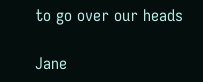to go over our heads

Jane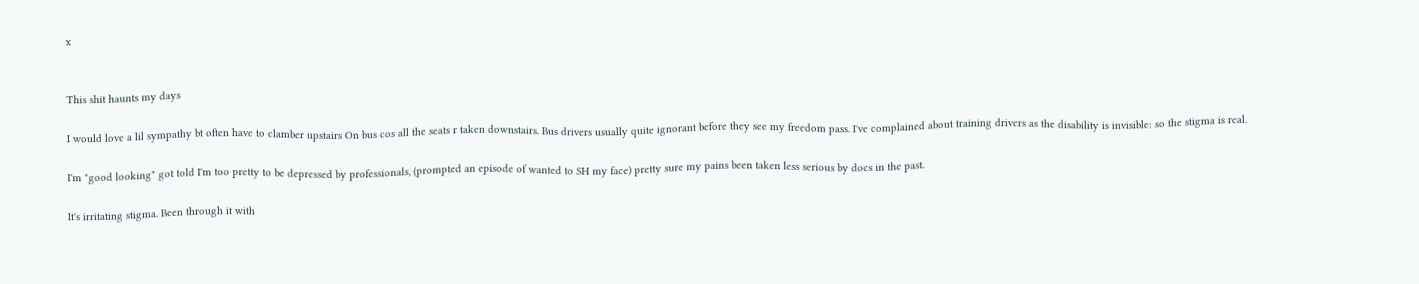x


This shit haunts my days

I would love a lil sympathy bt often have to clamber upstairs On bus cos all the seats r taken downstairs. Bus drivers usually quite ignorant before they see my freedom pass. I've complained about training drivers as the disability is invisible: so the stigma is real.

I'm "good looking" got told I'm too pretty to be depressed by professionals, (prompted an episode of wanted to SH my face) pretty sure my pains been taken less serious by docs in the past.

It's irritating stigma. Been through it with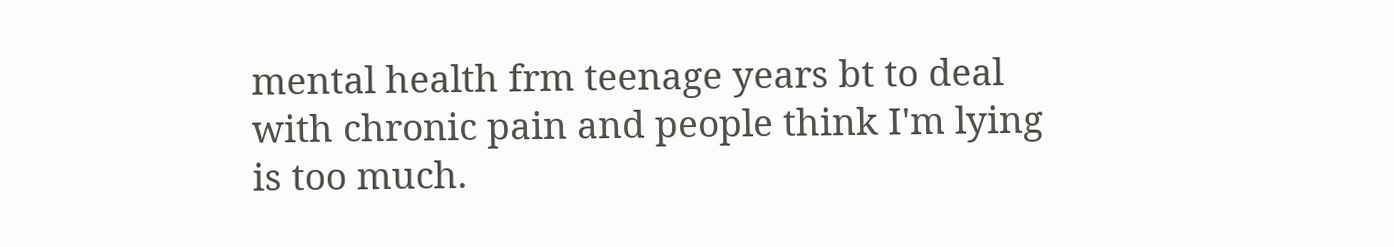mental health frm teenage years bt to deal with chronic pain and people think I'm lying is too much.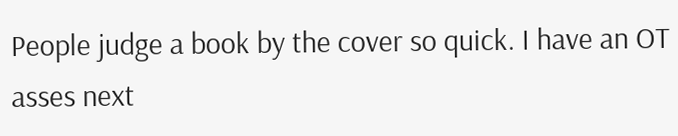People judge a book by the cover so quick. I have an OT asses next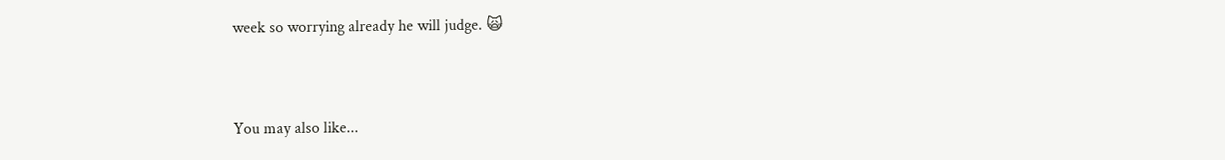week so worrying already he will judge. 🙀


You may also like...